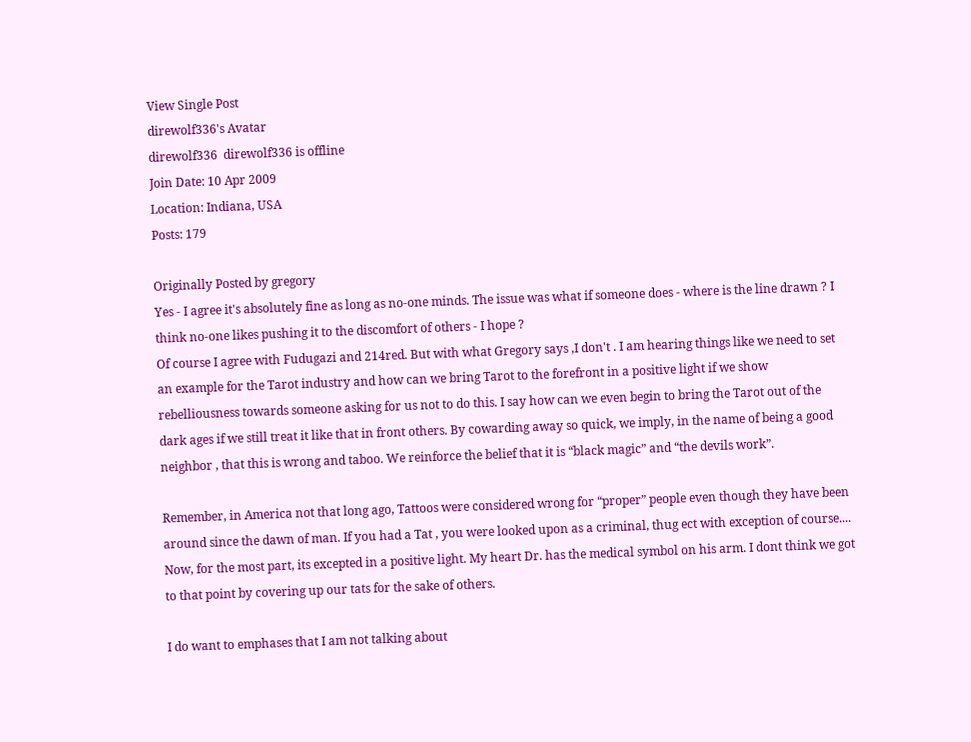View Single Post
direwolf336's Avatar
direwolf336  direwolf336 is offline
Join Date: 10 Apr 2009
Location: Indiana, USA
Posts: 179

Originally Posted by gregory
Yes - I agree it's absolutely fine as long as no-one minds. The issue was what if someone does - where is the line drawn ? I think no-one likes pushing it to the discomfort of others - I hope ?
Of course I agree with Fudugazi and 214red. But with what Gregory says ,I don't . I am hearing things like we need to set an example for the Tarot industry and how can we bring Tarot to the forefront in a positive light if we show rebelliousness towards someone asking for us not to do this. I say how can we even begin to bring the Tarot out of the dark ages if we still treat it like that in front others. By cowarding away so quick, we imply, in the name of being a good neighbor , that this is wrong and taboo. We reinforce the belief that it is “black magic” and “the devils work”.

Remember, in America not that long ago, Tattoos were considered wrong for “proper” people even though they have been around since the dawn of man. If you had a Tat , you were looked upon as a criminal, thug ect with exception of course.... Now, for the most part, its excepted in a positive light. My heart Dr. has the medical symbol on his arm. I dont think we got to that point by covering up our tats for the sake of others.

I do want to emphases that I am not talking about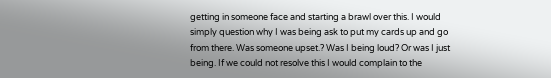getting in someone face and starting a brawl over this. I would simply question why I was being ask to put my cards up and go from there. Was someone upset.? Was I being loud? Or was I just being. If we could not resolve this I would complain to the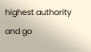highest authority and go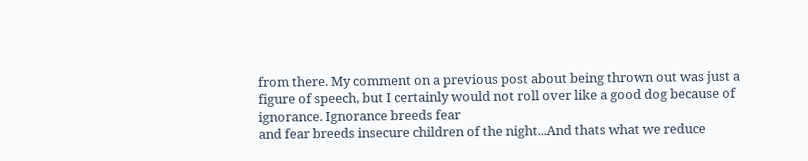from there. My comment on a previous post about being thrown out was just a figure of speech, but I certainly would not roll over like a good dog because of ignorance. Ignorance breeds fear
and fear breeds insecure children of the night...And thats what we reduce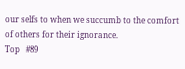our selfs to when we succumb to the comfort of others for their ignorance.
Top   #89